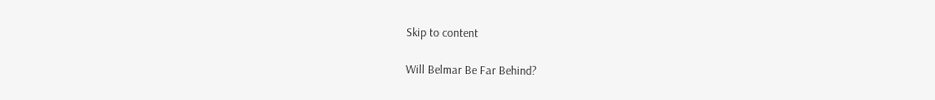Skip to content

Will Belmar Be Far Behind?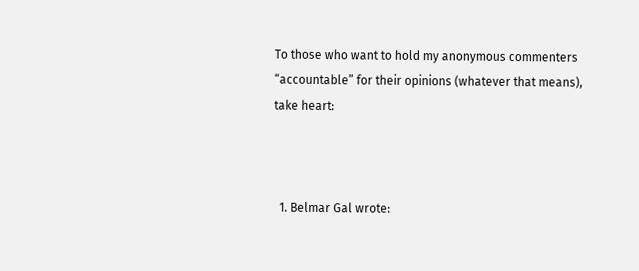To those who want to hold my anonymous commenters “accountable” for their opinions (whatever that means), take heart:



  1. Belmar Gal wrote: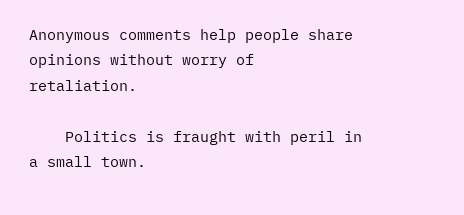Anonymous comments help people share opinions without worry of retaliation.

    Politics is fraught with peril in a small town.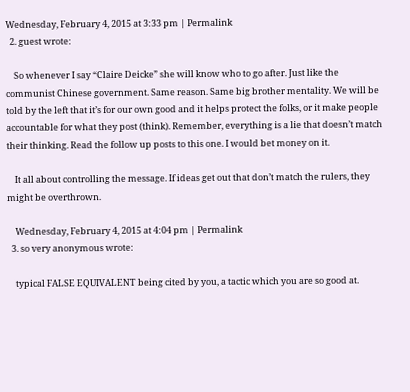Wednesday, February 4, 2015 at 3:33 pm | Permalink
  2. guest wrote:

    So whenever I say “Claire Deicke” she will know who to go after. Just like the communist Chinese government. Same reason. Same big brother mentality. We will be told by the left that it’s for our own good and it helps protect the folks, or it make people accountable for what they post (think). Remember, everything is a lie that doesn’t match their thinking. Read the follow up posts to this one. I would bet money on it.

    It all about controlling the message. If ideas get out that don’t match the rulers, they might be overthrown.

    Wednesday, February 4, 2015 at 4:04 pm | Permalink
  3. so very anonymous wrote:

    typical FALSE EQUIVALENT being cited by you, a tactic which you are so good at.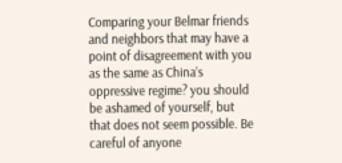Comparing your Belmar friends and neighbors that may have a point of disagreement with you as the same as China’s oppressive regime? you should be ashamed of yourself, but that does not seem possible. Be careful of anyone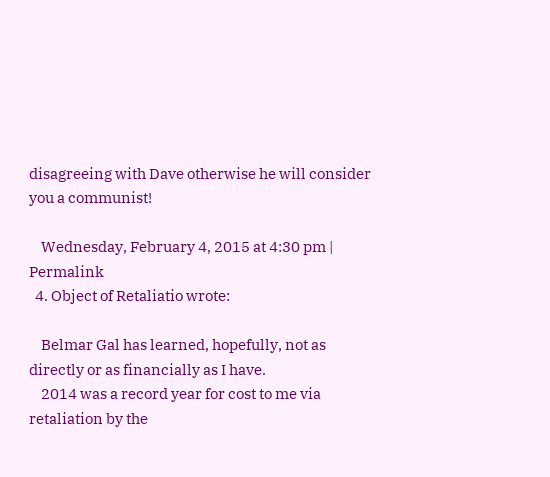disagreeing with Dave otherwise he will consider you a communist!

    Wednesday, February 4, 2015 at 4:30 pm | Permalink
  4. Object of Retaliatio wrote:

    Belmar Gal has learned, hopefully, not as directly or as financially as I have.
    2014 was a record year for cost to me via retaliation by the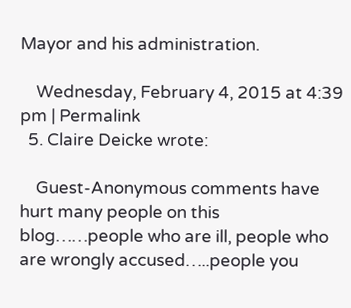Mayor and his administration.

    Wednesday, February 4, 2015 at 4:39 pm | Permalink
  5. Claire Deicke wrote:

    Guest-Anonymous comments have hurt many people on this blog……people who are ill, people who are wrongly accused…..people you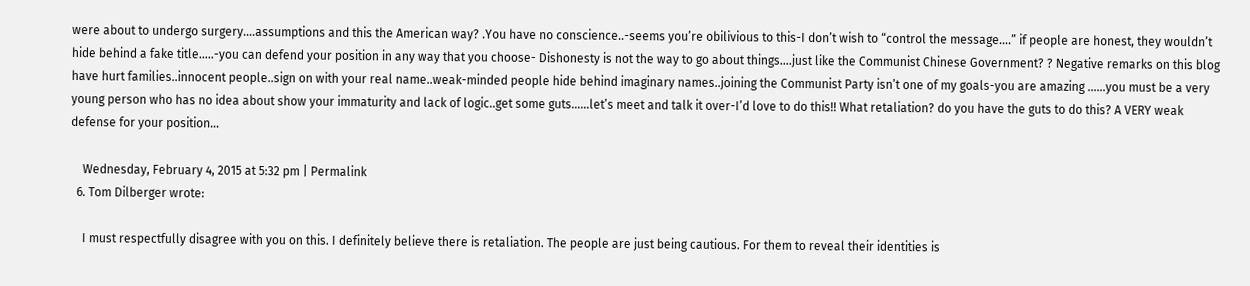were about to undergo surgery….assumptions and this the American way? .You have no conscience..-seems you’re obilivious to this-I don’t wish to “control the message….” if people are honest, they wouldn’t hide behind a fake title…..-you can defend your position in any way that you choose- Dishonesty is not the way to go about things….just like the Communist Chinese Government? ? Negative remarks on this blog have hurt families..innocent people..sign on with your real name..weak-minded people hide behind imaginary names..joining the Communist Party isn’t one of my goals-you are amazing ……you must be a very young person who has no idea about show your immaturity and lack of logic..get some guts……let’s meet and talk it over-I’d love to do this!! What retaliation? do you have the guts to do this? A VERY weak defense for your position…

    Wednesday, February 4, 2015 at 5:32 pm | Permalink
  6. Tom Dilberger wrote:

    I must respectfully disagree with you on this. I definitely believe there is retaliation. The people are just being cautious. For them to reveal their identities is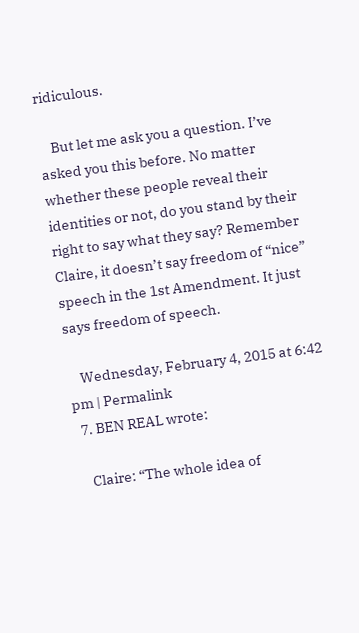ridiculous.

    But let me ask you a question. I’ve asked you this before. No matter whether these people reveal their identities or not, do you stand by their right to say what they say? Remember Claire, it doesn’t say freedom of “nice” speech in the 1st Amendment. It just says freedom of speech.

    Wednesday, February 4, 2015 at 6:42 pm | Permalink
  7. BEN REAL wrote:

    Claire: “The whole idea of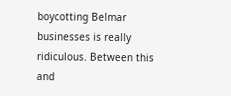boycotting Belmar businesses is really ridiculous. Between this and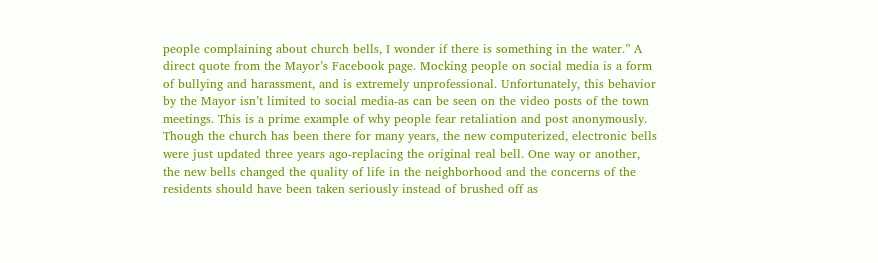people complaining about church bells, I wonder if there is something in the water.” A direct quote from the Mayor’s Facebook page. Mocking people on social media is a form of bullying and harassment, and is extremely unprofessional. Unfortunately, this behavior by the Mayor isn’t limited to social media-as can be seen on the video posts of the town meetings. This is a prime example of why people fear retaliation and post anonymously. Though the church has been there for many years, the new computerized, electronic bells were just updated three years ago-replacing the original real bell. One way or another, the new bells changed the quality of life in the neighborhood and the concerns of the residents should have been taken seriously instead of brushed off as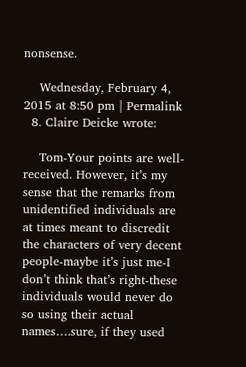nonsense.

    Wednesday, February 4, 2015 at 8:50 pm | Permalink
  8. Claire Deicke wrote:

    Tom-Your points are well-received. However, it’s my sense that the remarks from unidentified individuals are at times meant to discredit the characters of very decent people-maybe it’s just me-I don’t think that’s right-these individuals would never do so using their actual names….sure, if they used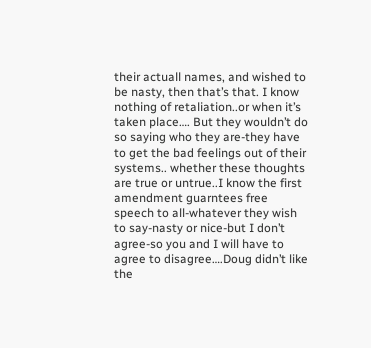their actuall names, and wished to be nasty, then that’s that. I know nothing of retaliation..or when it’s taken place…. But they wouldn’t do so saying who they are-they have to get the bad feelings out of their systems.. whether these thoughts are true or untrue..I know the first amendment guarntees free speech to all-whatever they wish to say-nasty or nice-but I don’t agree-so you and I will have to agree to disagree….Doug didn’t like the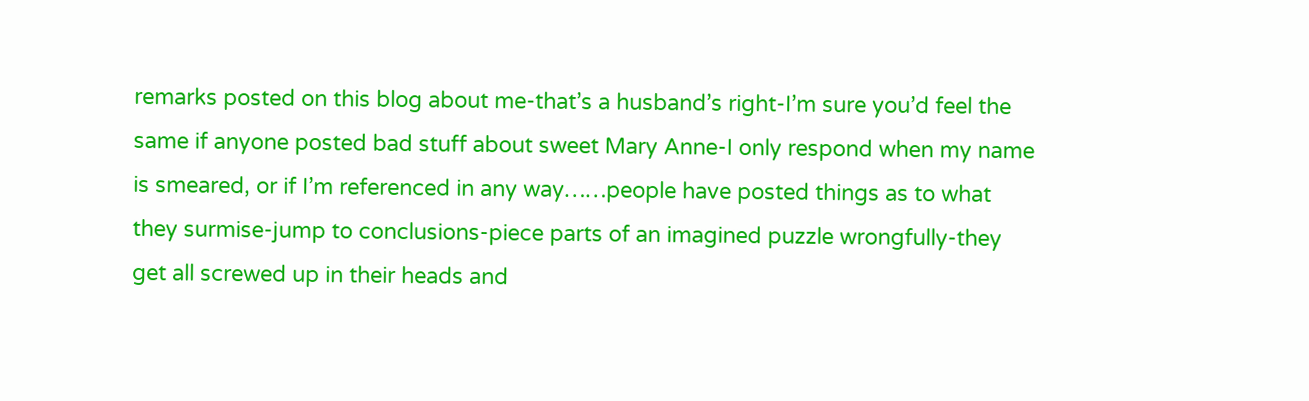remarks posted on this blog about me-that’s a husband’s right-I’m sure you’d feel the same if anyone posted bad stuff about sweet Mary Anne-I only respond when my name is smeared, or if I’m referenced in any way……people have posted things as to what they surmise-jump to conclusions-piece parts of an imagined puzzle wrongfully-they get all screwed up in their heads and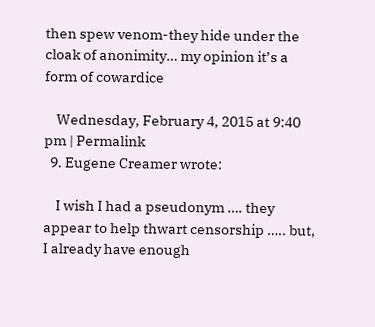then spew venom-they hide under the cloak of anonimity… my opinion it’s a form of cowardice

    Wednesday, February 4, 2015 at 9:40 pm | Permalink
  9. Eugene Creamer wrote:

    I wish I had a pseudonym …. they appear to help thwart censorship ….. but, I already have enough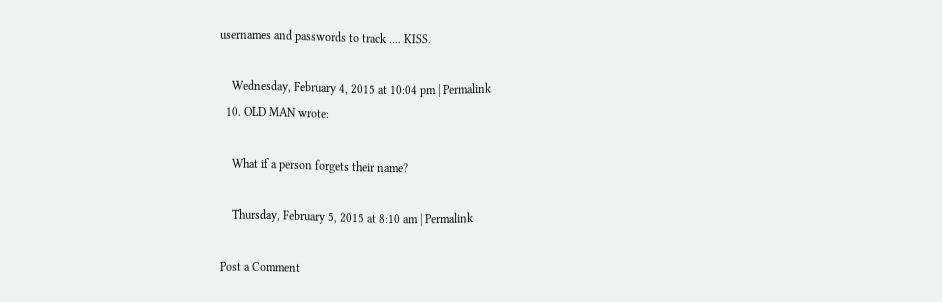usernames and passwords to track …. KISS.

    Wednesday, February 4, 2015 at 10:04 pm | Permalink
  10. OLD MAN wrote:

    What if a person forgets their name?

    Thursday, February 5, 2015 at 8:10 am | Permalink

Post a Comment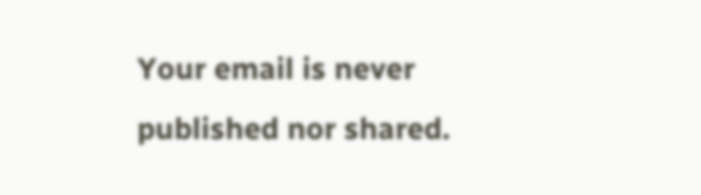Your email is never published nor shared.